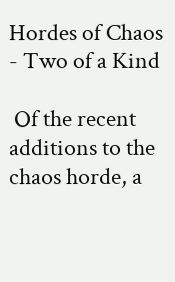Hordes of Chaos - Two of a Kind

 Of the recent additions to the chaos horde, a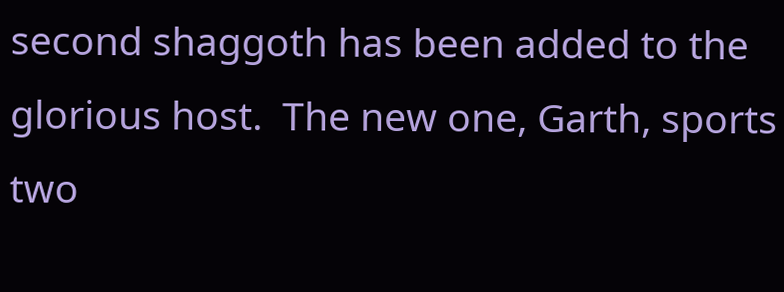second shaggoth has been added to the glorious host.  The new one, Garth, sports two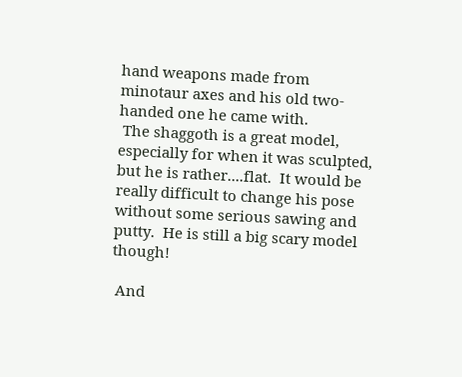hand weapons made from minotaur axes and his old two-handed one he came with.
 The shaggoth is a great model, especially for when it was sculpted, but he is rather....flat.  It would be really difficult to change his pose without some serious sawing and putty.  He is still a big scary model though!

 And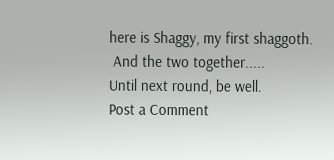here is Shaggy, my first shaggoth.
 And the two together.....
Until next round, be well.
Post a Comment